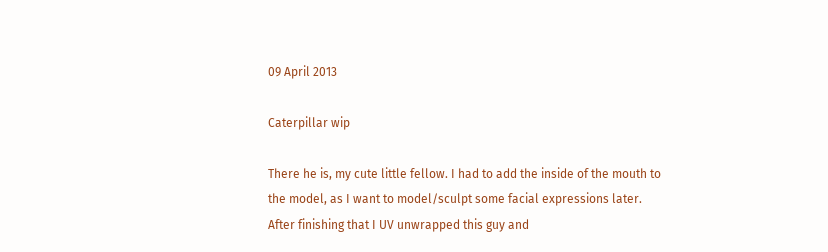09 April 2013

Caterpillar wip

There he is, my cute little fellow. I had to add the inside of the mouth to the model, as I want to model/sculpt some facial expressions later. After finishing that I UV unwrapped this guy and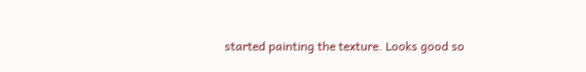started painting the texture. Looks good so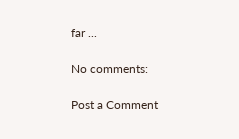far ...

No comments:

Post a Comment